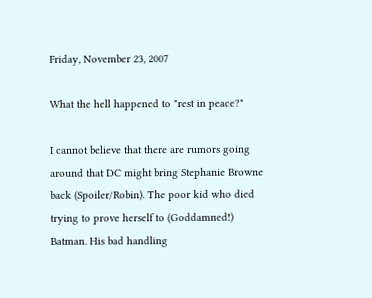Friday, November 23, 2007

What the hell happened to "rest in peace?"

I cannot believe that there are rumors going around that DC might bring Stephanie Browne back (Spoiler/Robin). The poor kid who died trying to prove herself to (Goddamned!) Batman. His bad handling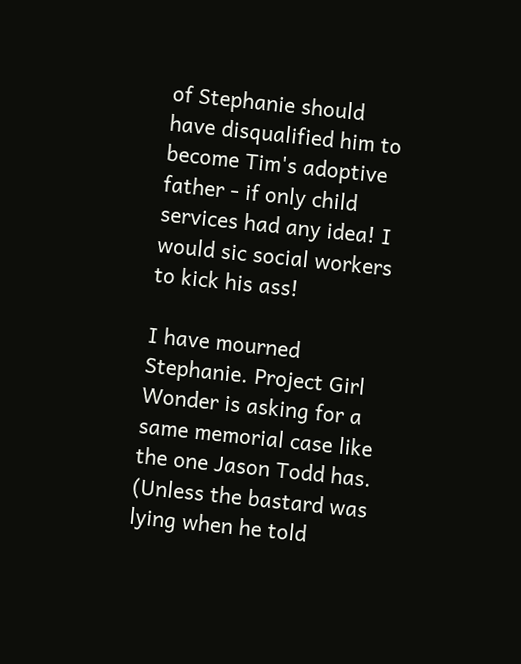of Stephanie should have disqualified him to become Tim's adoptive father - if only child services had any idea! I would sic social workers to kick his ass!

I have mourned Stephanie. Project Girl Wonder is asking for a same memorial case like the one Jason Todd has. (Unless the bastard was lying when he told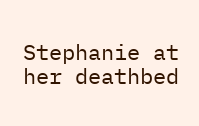Stephanie at her deathbed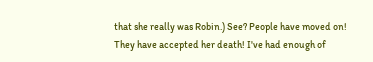that she really was Robin.) See? People have moved on! They have accepted her death! I've had enough of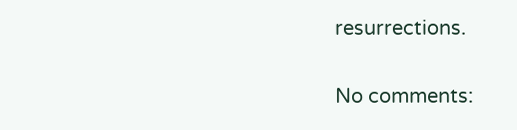resurrections.

No comments: